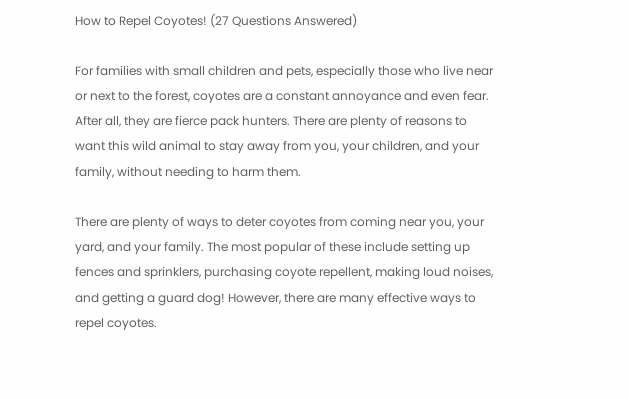How to Repel Coyotes! (27 Questions Answered)

For families with small children and pets, especially those who live near or next to the forest, coyotes are a constant annoyance and even fear. After all, they are fierce pack hunters. There are plenty of reasons to want this wild animal to stay away from you, your children, and your family, without needing to harm them.

There are plenty of ways to deter coyotes from coming near you, your yard, and your family. The most popular of these include setting up fences and sprinklers, purchasing coyote repellent, making loud noises, and getting a guard dog! However, there are many effective ways to repel coyotes.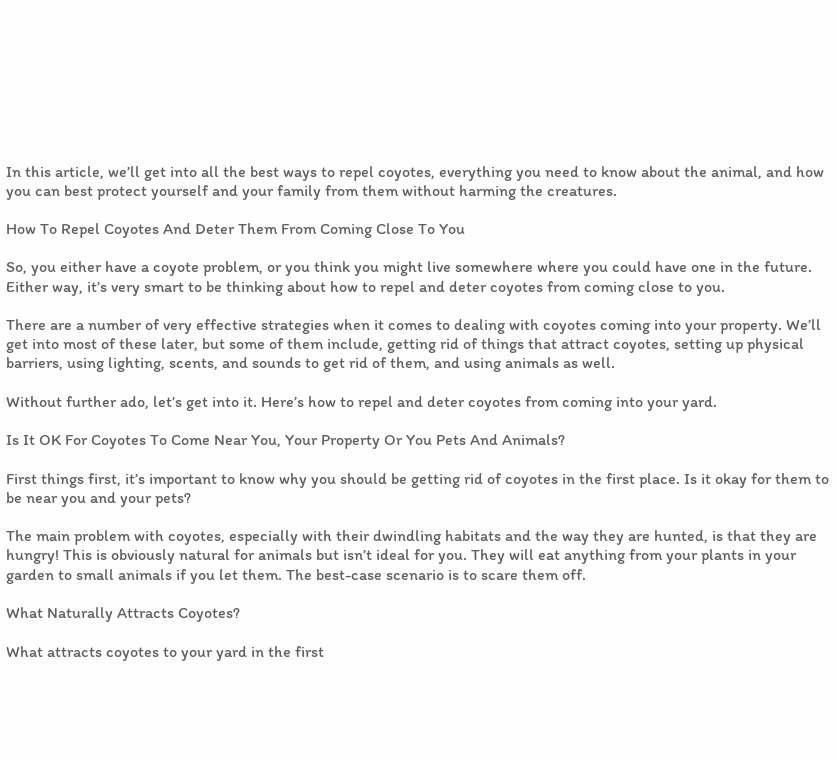In this article, we’ll get into all the best ways to repel coyotes, everything you need to know about the animal, and how you can best protect yourself and your family from them without harming the creatures.

How To Repel Coyotes And Deter Them From Coming Close To You

So, you either have a coyote problem, or you think you might live somewhere where you could have one in the future. Either way, it’s very smart to be thinking about how to repel and deter coyotes from coming close to you.

There are a number of very effective strategies when it comes to dealing with coyotes coming into your property. We’ll get into most of these later, but some of them include, getting rid of things that attract coyotes, setting up physical barriers, using lighting, scents, and sounds to get rid of them, and using animals as well.

Without further ado, let’s get into it. Here’s how to repel and deter coyotes from coming into your yard.

Is It OK For Coyotes To Come Near You, Your Property Or You Pets And Animals?

First things first, it’s important to know why you should be getting rid of coyotes in the first place. Is it okay for them to be near you and your pets?

The main problem with coyotes, especially with their dwindling habitats and the way they are hunted, is that they are hungry! This is obviously natural for animals but isn’t ideal for you. They will eat anything from your plants in your garden to small animals if you let them. The best-case scenario is to scare them off.

What Naturally Attracts Coyotes?

What attracts coyotes to your yard in the first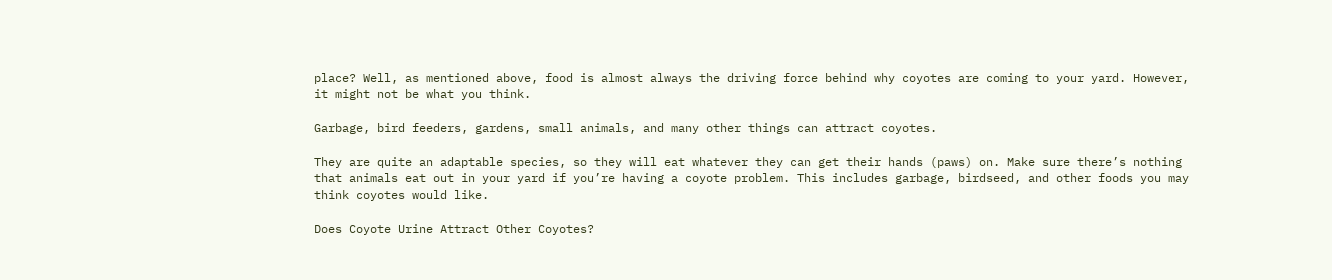place? Well, as mentioned above, food is almost always the driving force behind why coyotes are coming to your yard. However, it might not be what you think.

Garbage, bird feeders, gardens, small animals, and many other things can attract coyotes.

They are quite an adaptable species, so they will eat whatever they can get their hands (paws) on. Make sure there’s nothing that animals eat out in your yard if you’re having a coyote problem. This includes garbage, birdseed, and other foods you may think coyotes would like.

Does Coyote Urine Attract Other Coyotes?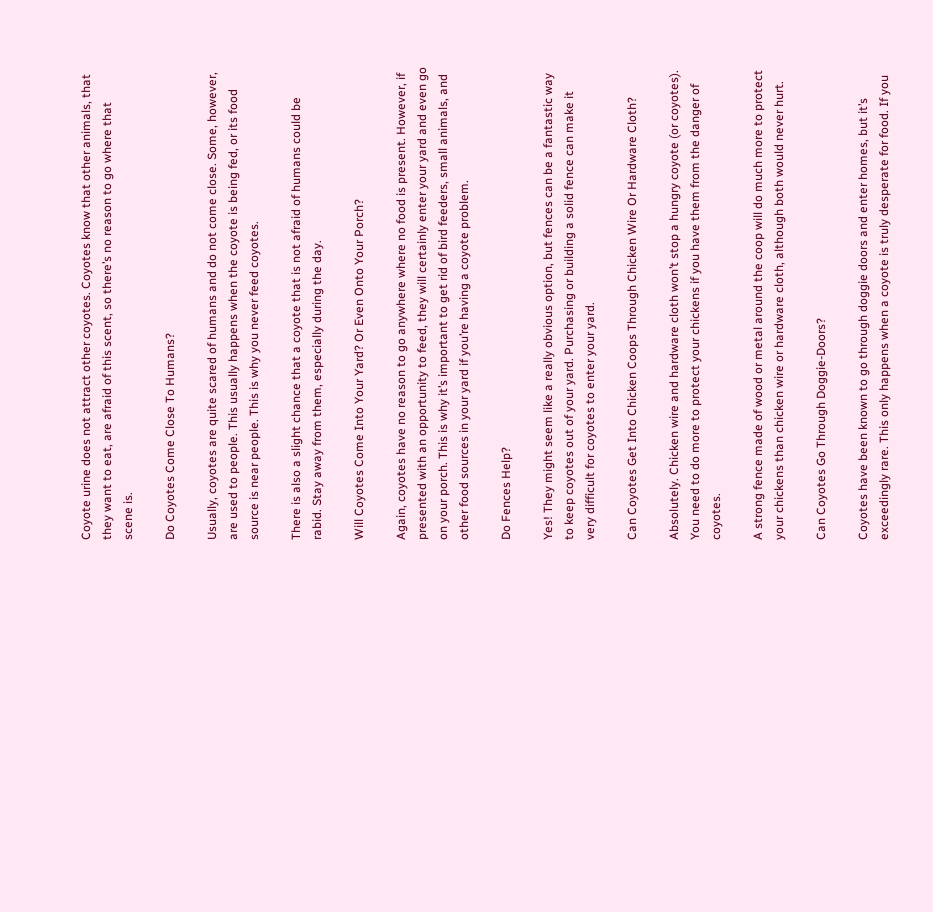Coyote urine does not attract other coyotes. Coyotes know that other animals, that they want to eat, are afraid of this scent, so there’s no reason to go where that scene is.

Do Coyotes Come Close To Humans?

Usually, coyotes are quite scared of humans and do not come close. Some, however, are used to people. This usually happens when the coyote is being fed, or its food source is near people. This is why you never feed coyotes.

There is also a slight chance that a coyote that is not afraid of humans could be rabid. Stay away from them, especially during the day.

Will Coyotes Come Into Your Yard? Or Even Onto Your Porch?

Again, coyotes have no reason to go anywhere where no food is present. However, if presented with an opportunity to feed, they will certainly enter your yard and even go on your porch. This is why it’s important to get rid of bird feeders, small animals, and other food sources in your yard if you’re having a coyote problem.

Do Fences Help?

Yes! They might seem like a really obvious option, but fences can be a fantastic way to keep coyotes out of your yard. Purchasing or building a solid fence can make it very difficult for coyotes to enter your yard.

Can Coyotes Get Into Chicken Coops Through Chicken Wire Or Hardware Cloth?

Absolutely. Chicken wire and hardware cloth won’t stop a hungry coyote (or coyotes). You need to do more to protect your chickens if you have them from the danger of coyotes.

A strong fence made of wood or metal around the coop will do much more to protect your chickens than chicken wire or hardware cloth, although both would never hurt.

Can Coyotes Go Through Doggie-Doors?

Coyotes have been known to go through doggie doors and enter homes, but it’s exceedingly rare. This only happens when a coyote is truly desperate for food. If you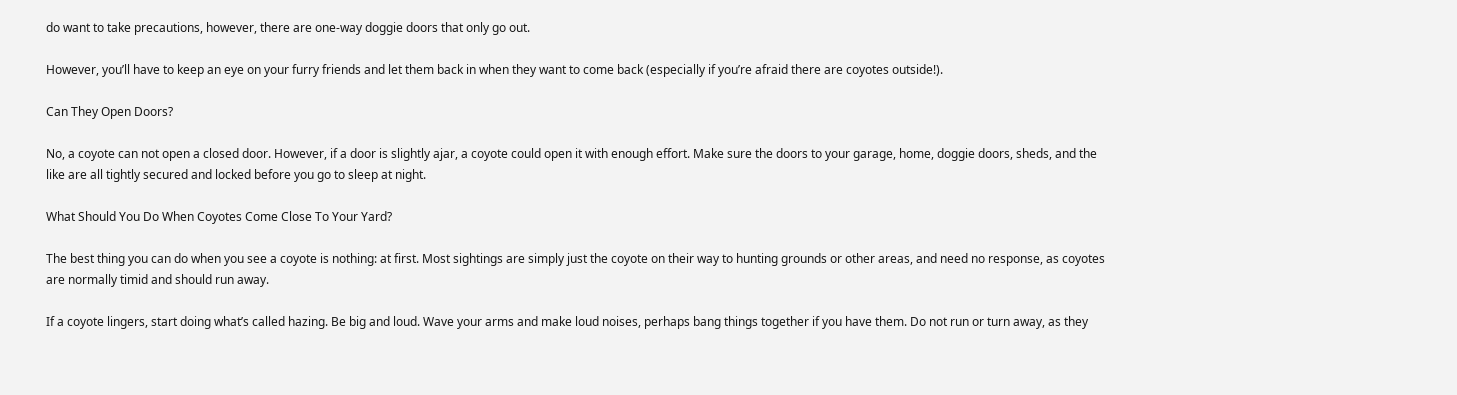do want to take precautions, however, there are one-way doggie doors that only go out.

However, you’ll have to keep an eye on your furry friends and let them back in when they want to come back (especially if you’re afraid there are coyotes outside!).

Can They Open Doors?

No, a coyote can not open a closed door. However, if a door is slightly ajar, a coyote could open it with enough effort. Make sure the doors to your garage, home, doggie doors, sheds, and the like are all tightly secured and locked before you go to sleep at night.

What Should You Do When Coyotes Come Close To Your Yard?

The best thing you can do when you see a coyote is nothing: at first. Most sightings are simply just the coyote on their way to hunting grounds or other areas, and need no response, as coyotes are normally timid and should run away.

If a coyote lingers, start doing what’s called hazing. Be big and loud. Wave your arms and make loud noises, perhaps bang things together if you have them. Do not run or turn away, as they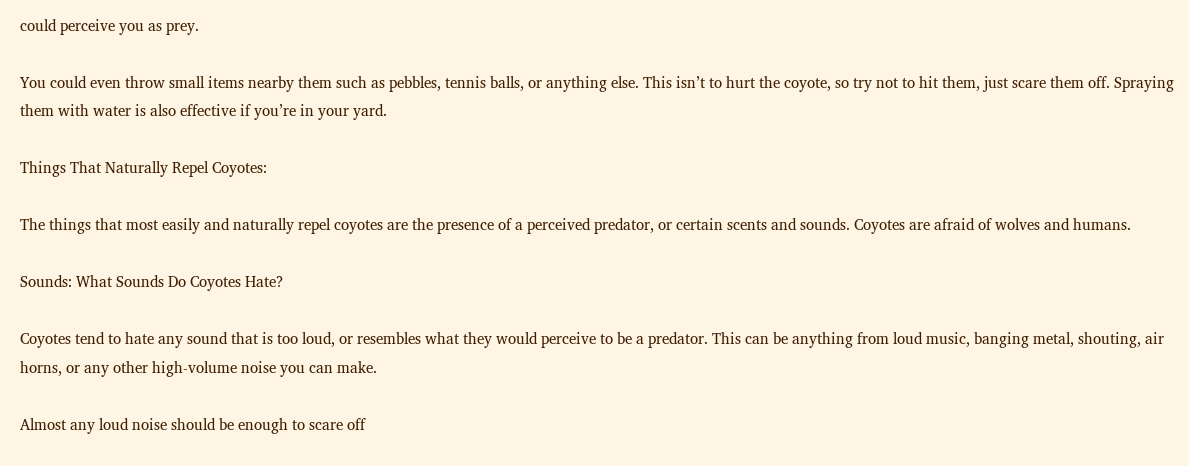could perceive you as prey.

You could even throw small items nearby them such as pebbles, tennis balls, or anything else. This isn’t to hurt the coyote, so try not to hit them, just scare them off. Spraying them with water is also effective if you’re in your yard.

Things That Naturally Repel Coyotes:

The things that most easily and naturally repel coyotes are the presence of a perceived predator, or certain scents and sounds. Coyotes are afraid of wolves and humans.

Sounds: What Sounds Do Coyotes Hate?

Coyotes tend to hate any sound that is too loud, or resembles what they would perceive to be a predator. This can be anything from loud music, banging metal, shouting, air horns, or any other high-volume noise you can make.

Almost any loud noise should be enough to scare off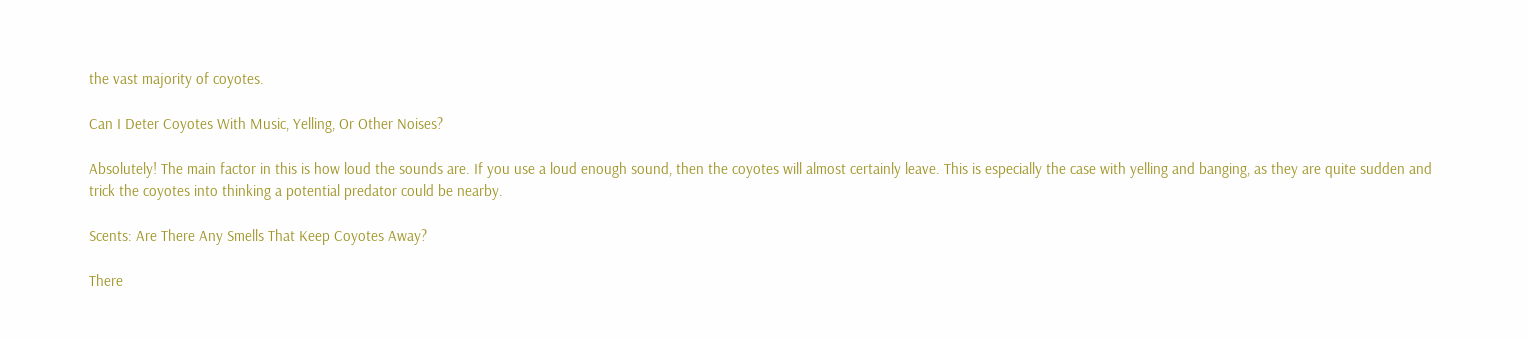the vast majority of coyotes.

Can I Deter Coyotes With Music, Yelling, Or Other Noises?

Absolutely! The main factor in this is how loud the sounds are. If you use a loud enough sound, then the coyotes will almost certainly leave. This is especially the case with yelling and banging, as they are quite sudden and trick the coyotes into thinking a potential predator could be nearby.

Scents: Are There Any Smells That Keep Coyotes Away?

There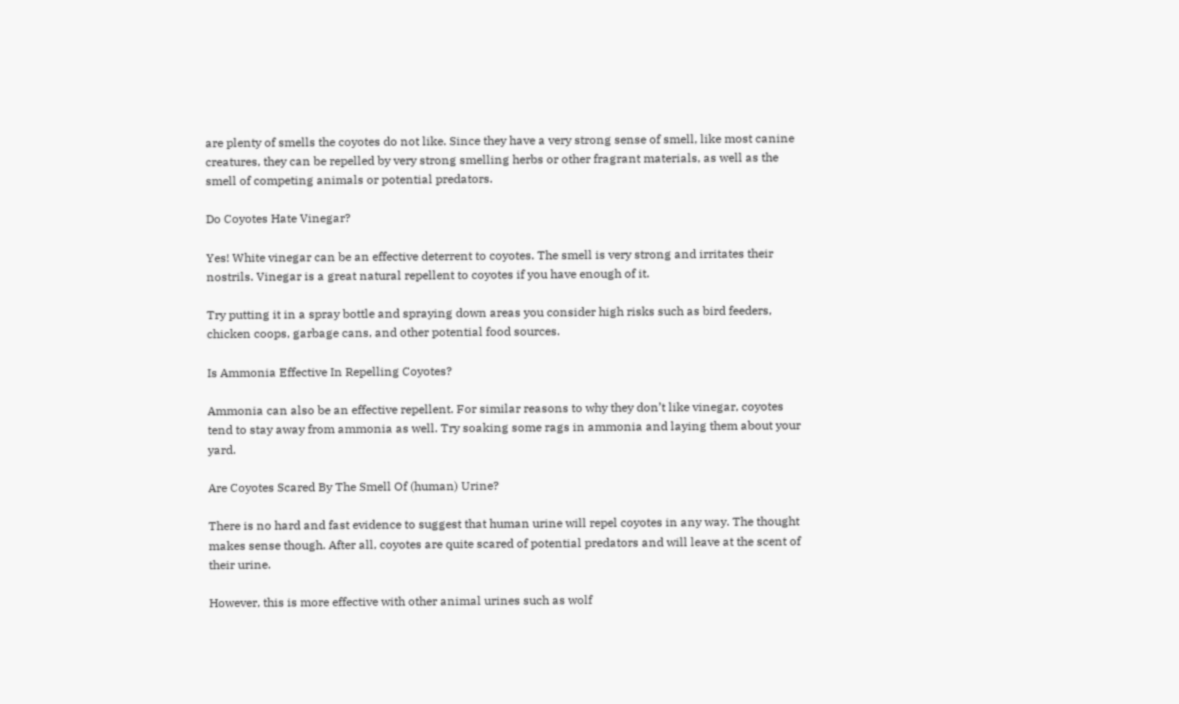are plenty of smells the coyotes do not like. Since they have a very strong sense of smell, like most canine creatures, they can be repelled by very strong smelling herbs or other fragrant materials, as well as the smell of competing animals or potential predators.

Do Coyotes Hate Vinegar?

Yes! White vinegar can be an effective deterrent to coyotes. The smell is very strong and irritates their nostrils. Vinegar is a great natural repellent to coyotes if you have enough of it.

Try putting it in a spray bottle and spraying down areas you consider high risks such as bird feeders, chicken coops, garbage cans, and other potential food sources.

Is Ammonia Effective In Repelling Coyotes?

Ammonia can also be an effective repellent. For similar reasons to why they don’t like vinegar, coyotes tend to stay away from ammonia as well. Try soaking some rags in ammonia and laying them about your yard.

Are Coyotes Scared By The Smell Of (human) Urine?

There is no hard and fast evidence to suggest that human urine will repel coyotes in any way. The thought makes sense though. After all, coyotes are quite scared of potential predators and will leave at the scent of their urine.

However, this is more effective with other animal urines such as wolf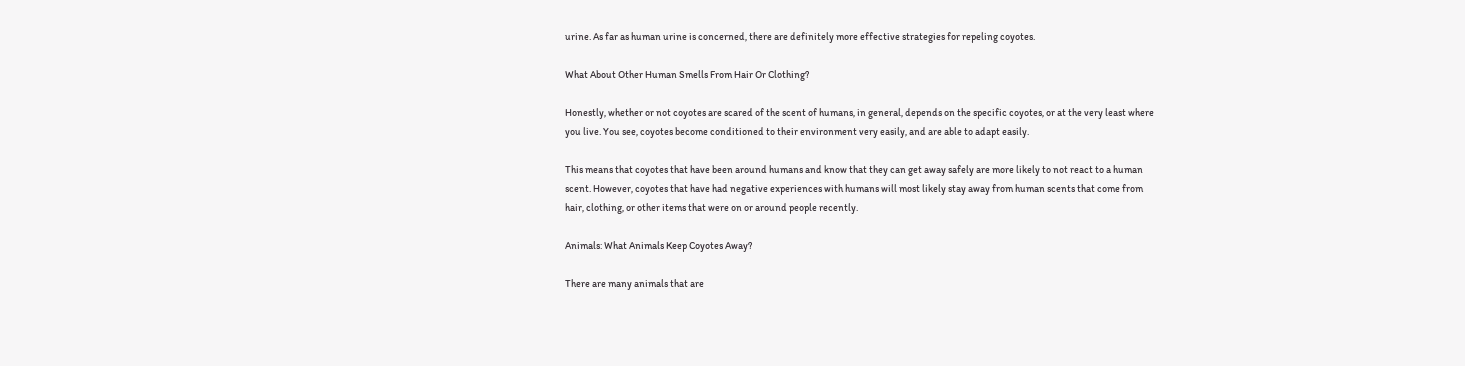urine. As far as human urine is concerned, there are definitely more effective strategies for repeling coyotes.

What About Other Human Smells From Hair Or Clothing?

Honestly, whether or not coyotes are scared of the scent of humans, in general, depends on the specific coyotes, or at the very least where you live. You see, coyotes become conditioned to their environment very easily, and are able to adapt easily.

This means that coyotes that have been around humans and know that they can get away safely are more likely to not react to a human scent. However, coyotes that have had negative experiences with humans will most likely stay away from human scents that come from hair, clothing, or other items that were on or around people recently.

Animals: What Animals Keep Coyotes Away?

There are many animals that are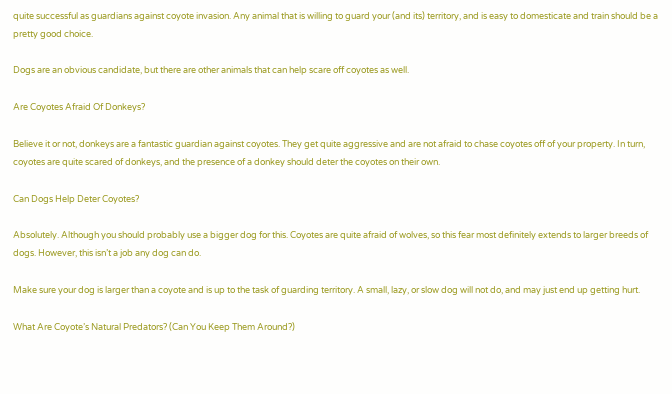quite successful as guardians against coyote invasion. Any animal that is willing to guard your (and its) territory, and is easy to domesticate and train should be a pretty good choice.

Dogs are an obvious candidate, but there are other animals that can help scare off coyotes as well.

Are Coyotes Afraid Of Donkeys?

Believe it or not, donkeys are a fantastic guardian against coyotes. They get quite aggressive and are not afraid to chase coyotes off of your property. In turn, coyotes are quite scared of donkeys, and the presence of a donkey should deter the coyotes on their own.

Can Dogs Help Deter Coyotes?

Absolutely. Although you should probably use a bigger dog for this. Coyotes are quite afraid of wolves, so this fear most definitely extends to larger breeds of dogs. However, this isn’t a job any dog can do.

Make sure your dog is larger than a coyote and is up to the task of guarding territory. A small, lazy, or slow dog will not do, and may just end up getting hurt.

What Are Coyote’s Natural Predators? (Can You Keep Them Around?)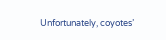Unfortunately, coyotes’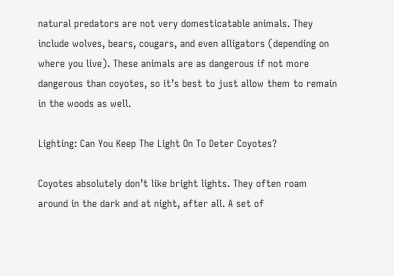natural predators are not very domesticatable animals. They include wolves, bears, cougars, and even alligators (depending on where you live). These animals are as dangerous if not more dangerous than coyotes, so it’s best to just allow them to remain in the woods as well.

Lighting: Can You Keep The Light On To Deter Coyotes?

Coyotes absolutely don’t like bright lights. They often roam around in the dark and at night, after all. A set of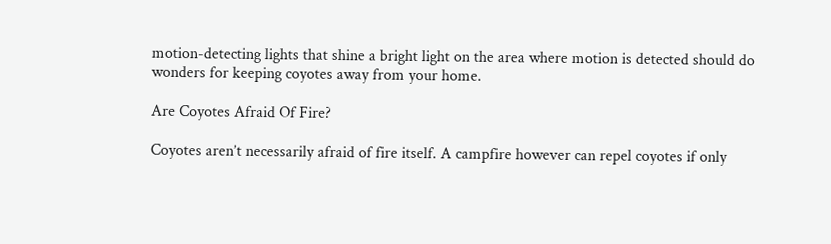motion-detecting lights that shine a bright light on the area where motion is detected should do wonders for keeping coyotes away from your home.

Are Coyotes Afraid Of Fire?

Coyotes aren’t necessarily afraid of fire itself. A campfire however can repel coyotes if only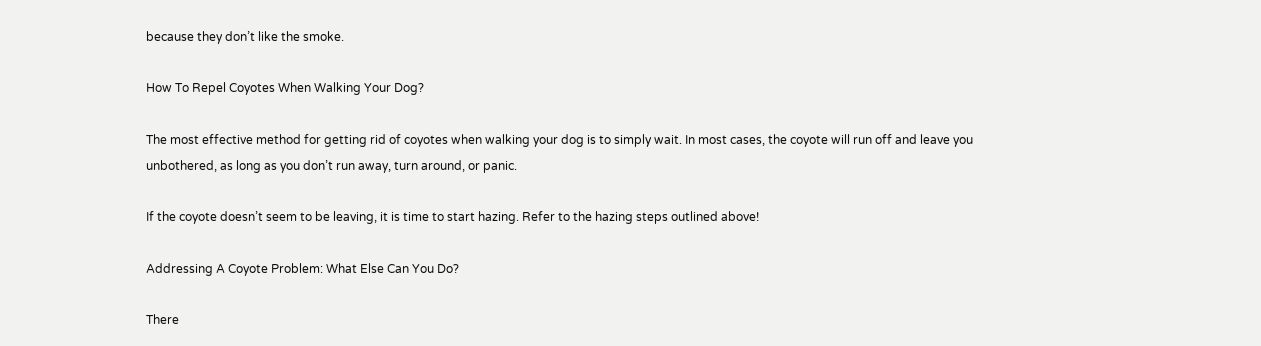because they don’t like the smoke.

How To Repel Coyotes When Walking Your Dog?

The most effective method for getting rid of coyotes when walking your dog is to simply wait. In most cases, the coyote will run off and leave you unbothered, as long as you don’t run away, turn around, or panic.

If the coyote doesn’t seem to be leaving, it is time to start hazing. Refer to the hazing steps outlined above!

Addressing A Coyote Problem: What Else Can You Do?

There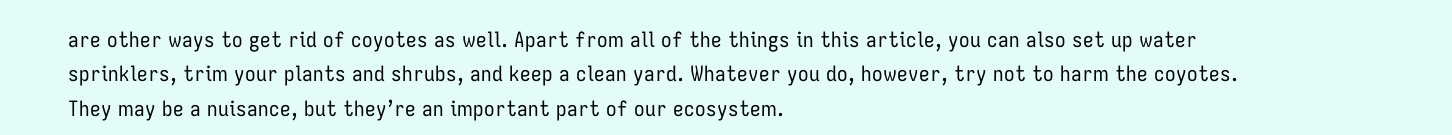are other ways to get rid of coyotes as well. Apart from all of the things in this article, you can also set up water sprinklers, trim your plants and shrubs, and keep a clean yard. Whatever you do, however, try not to harm the coyotes. They may be a nuisance, but they’re an important part of our ecosystem.